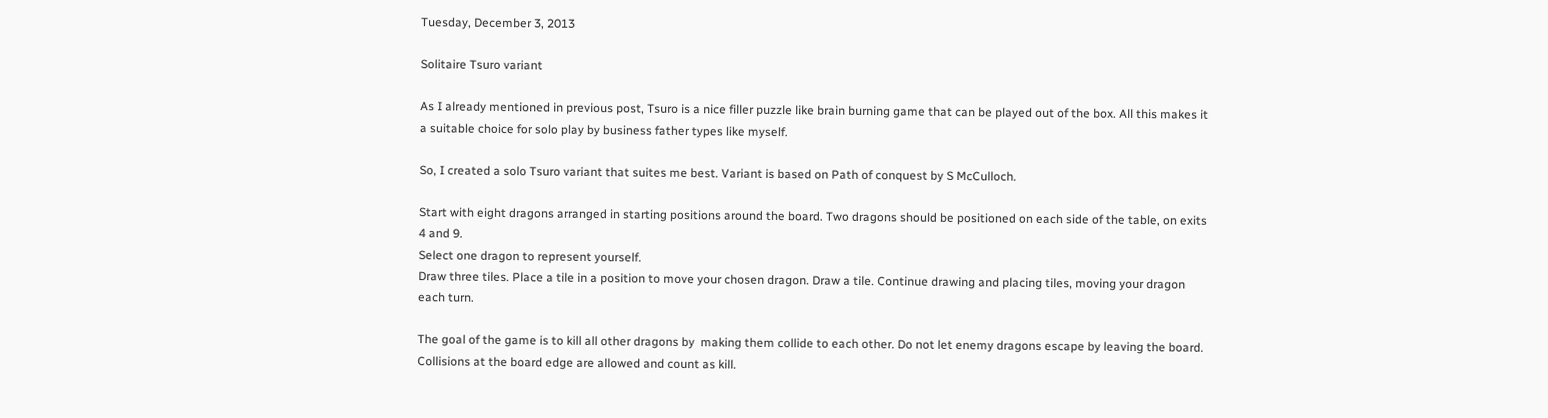Tuesday, December 3, 2013

Solitaire Tsuro variant

As I already mentioned in previous post, Tsuro is a nice filler puzzle like brain burning game that can be played out of the box. All this makes it a suitable choice for solo play by business father types like myself.

So, I created a solo Tsuro variant that suites me best. Variant is based on Path of conquest by S McCulloch.

Start with eight dragons arranged in starting positions around the board. Two dragons should be positioned on each side of the table, on exits 4 and 9.
Select one dragon to represent yourself.
Draw three tiles. Place a tile in a position to move your chosen dragon. Draw a tile. Continue drawing and placing tiles, moving your dragon each turn.

The goal of the game is to kill all other dragons by  making them collide to each other. Do not let enemy dragons escape by leaving the board. Collisions at the board edge are allowed and count as kill.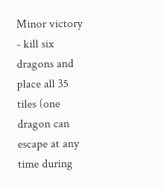Minor victory - kill six dragons and place all 35 tiles (one dragon can escape at any time during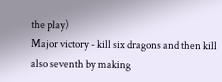the play)
Major victory - kill six dragons and then kill also seventh by making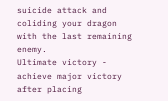suicide attack and coliding your dragon with the last remaining enemy.
Ultimate victory - achieve major victory after placing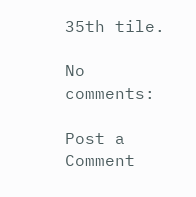35th tile.

No comments:

Post a Comment